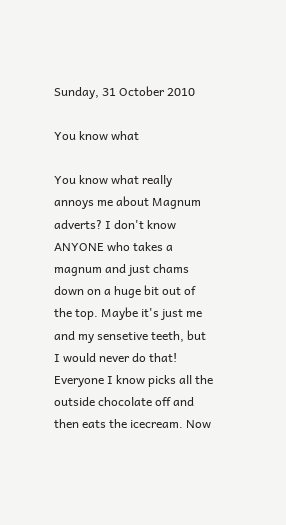Sunday, 31 October 2010

You know what

You know what really annoys me about Magnum adverts? I don't know ANYONE who takes a magnum and just chams down on a huge bit out of the top. Maybe it's just me and my sensetive teeth, but I would never do that! Everyone I know picks all the outside chocolate off and then eats the icecream. Now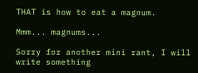THAT is how to eat a magnum.

Mmm... magnums...

Sorry for another mini rant, I will write something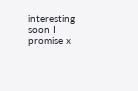interesting soon I promise x